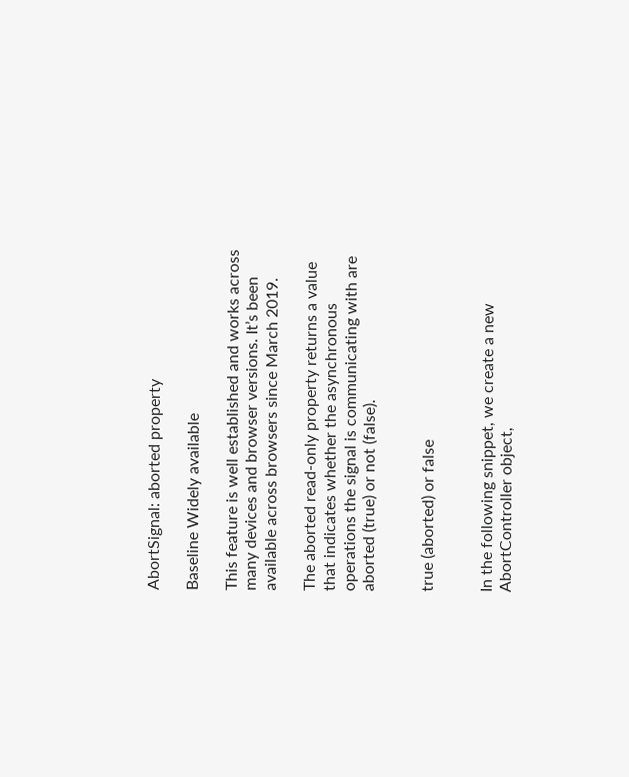AbortSignal: aborted property

Baseline Widely available

This feature is well established and works across many devices and browser versions. It’s been available across browsers since March 2019.

The aborted read-only property returns a value that indicates whether the asynchronous operations the signal is communicating with are aborted (true) or not (false).


true (aborted) or false


In the following snippet, we create a new AbortController object,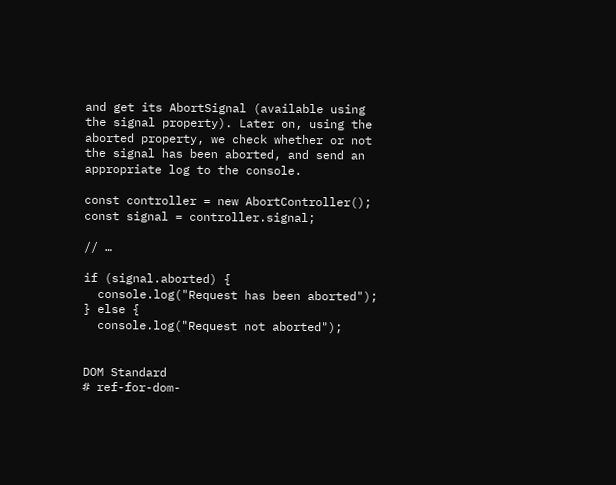and get its AbortSignal (available using the signal property). Later on, using the aborted property, we check whether or not the signal has been aborted, and send an appropriate log to the console.

const controller = new AbortController();
const signal = controller.signal;

// …

if (signal.aborted) {
  console.log("Request has been aborted");
} else {
  console.log("Request not aborted");


DOM Standard
# ref-for-dom-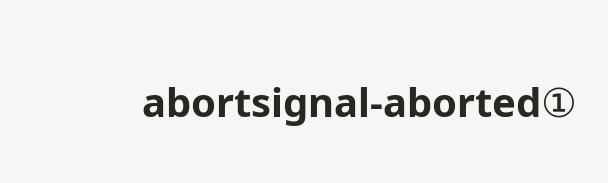abortsignal-aborted①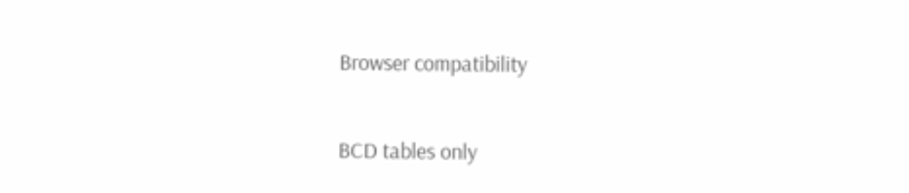Browser compatibility

BCD tables only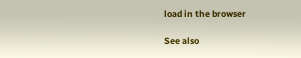load in the browser

See also